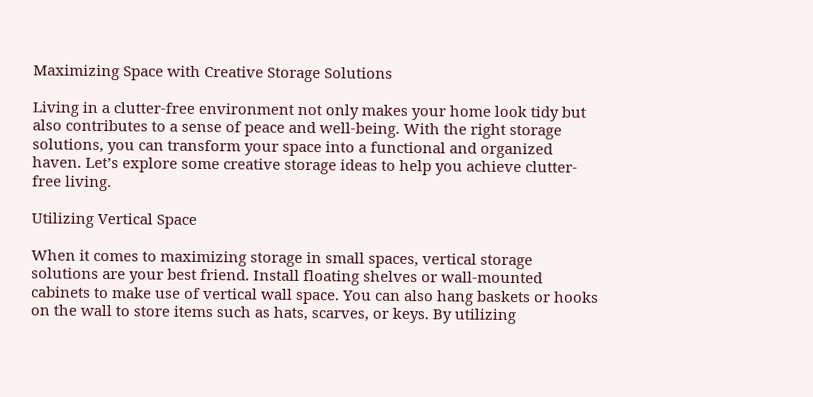Maximizing Space with Creative Storage Solutions

Living in a clutter-free environment not only makes your home look tidy but also contributes to a sense of peace and well-being. With the right storage solutions, you can transform your space into a functional and organized haven. Let’s explore some creative storage ideas to help you achieve clutter-free living.

Utilizing Vertical Space

When it comes to maximizing storage in small spaces, vertical storage solutions are your best friend. Install floating shelves or wall-mounted cabinets to make use of vertical wall space. You can also hang baskets or hooks on the wall to store items such as hats, scarves, or keys. By utilizing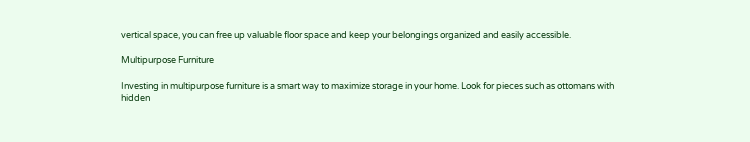vertical space, you can free up valuable floor space and keep your belongings organized and easily accessible.

Multipurpose Furniture

Investing in multipurpose furniture is a smart way to maximize storage in your home. Look for pieces such as ottomans with hidden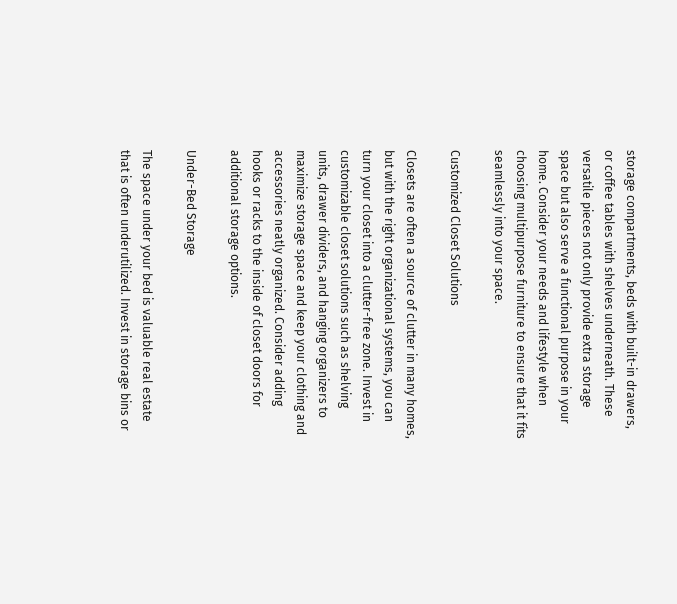storage compartments, beds with built-in drawers, or coffee tables with shelves underneath. These versatile pieces not only provide extra storage space but also serve a functional purpose in your home. Consider your needs and lifestyle when choosing multipurpose furniture to ensure that it fits seamlessly into your space.

Customized Closet Solutions

Closets are often a source of clutter in many homes, but with the right organizational systems, you can turn your closet into a clutter-free zone. Invest in customizable closet solutions such as shelving units, drawer dividers, and hanging organizers to maximize storage space and keep your clothing and accessories neatly organized. Consider adding hooks or racks to the inside of closet doors for additional storage options.

Under-Bed Storage

The space under your bed is valuable real estate that is often underutilized. Invest in storage bins or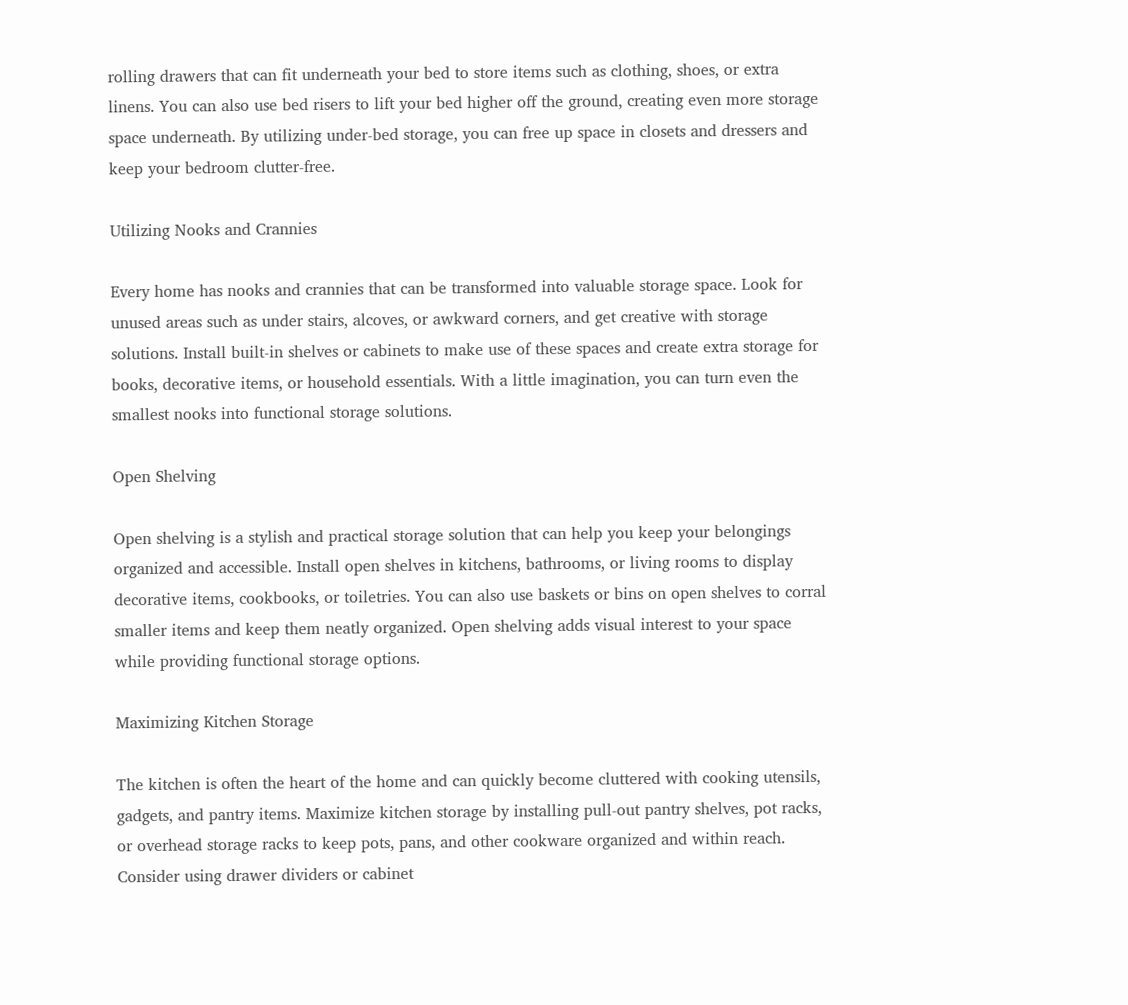rolling drawers that can fit underneath your bed to store items such as clothing, shoes, or extra linens. You can also use bed risers to lift your bed higher off the ground, creating even more storage space underneath. By utilizing under-bed storage, you can free up space in closets and dressers and keep your bedroom clutter-free.

Utilizing Nooks and Crannies

Every home has nooks and crannies that can be transformed into valuable storage space. Look for unused areas such as under stairs, alcoves, or awkward corners, and get creative with storage solutions. Install built-in shelves or cabinets to make use of these spaces and create extra storage for books, decorative items, or household essentials. With a little imagination, you can turn even the smallest nooks into functional storage solutions.

Open Shelving

Open shelving is a stylish and practical storage solution that can help you keep your belongings organized and accessible. Install open shelves in kitchens, bathrooms, or living rooms to display decorative items, cookbooks, or toiletries. You can also use baskets or bins on open shelves to corral smaller items and keep them neatly organized. Open shelving adds visual interest to your space while providing functional storage options.

Maximizing Kitchen Storage

The kitchen is often the heart of the home and can quickly become cluttered with cooking utensils, gadgets, and pantry items. Maximize kitchen storage by installing pull-out pantry shelves, pot racks, or overhead storage racks to keep pots, pans, and other cookware organized and within reach. Consider using drawer dividers or cabinet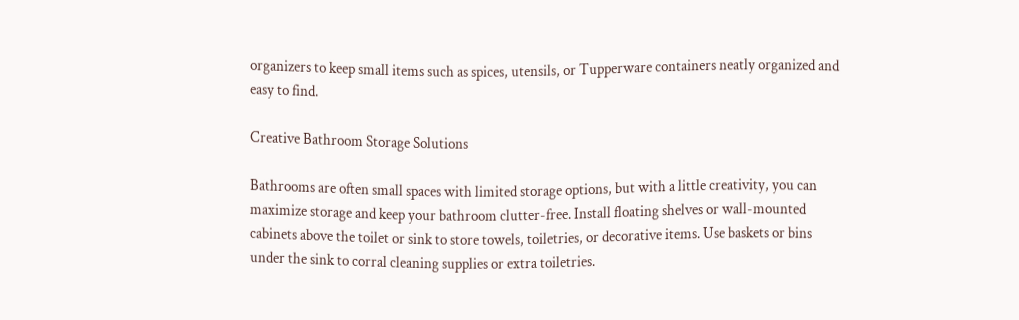organizers to keep small items such as spices, utensils, or Tupperware containers neatly organized and easy to find.

Creative Bathroom Storage Solutions

Bathrooms are often small spaces with limited storage options, but with a little creativity, you can maximize storage and keep your bathroom clutter-free. Install floating shelves or wall-mounted cabinets above the toilet or sink to store towels, toiletries, or decorative items. Use baskets or bins under the sink to corral cleaning supplies or extra toiletries.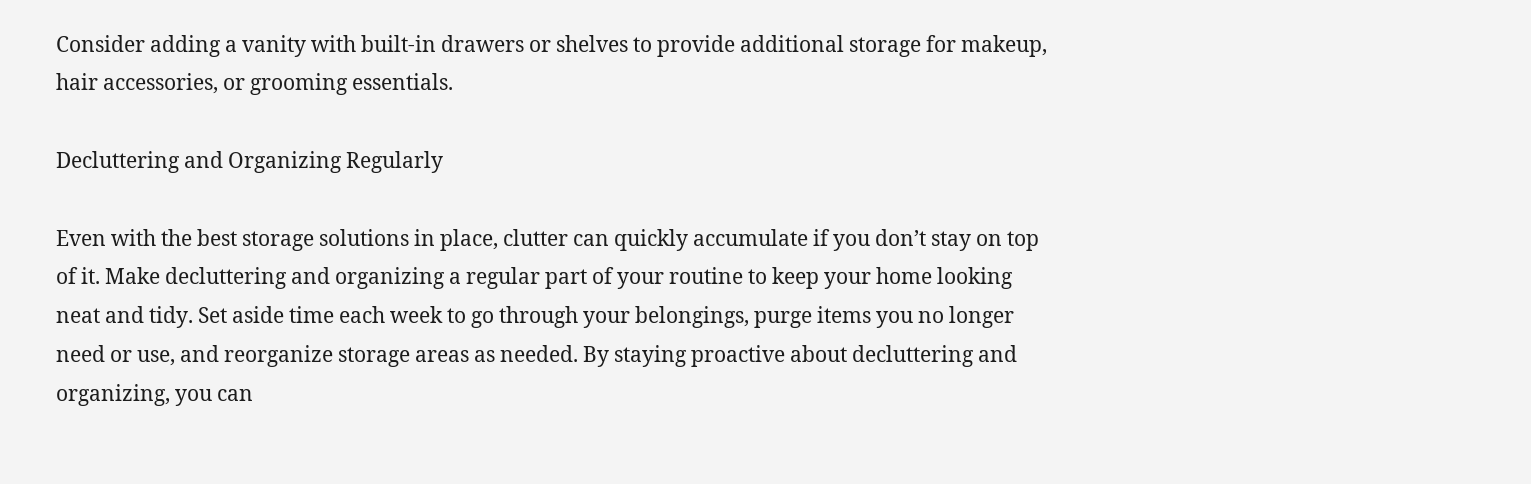Consider adding a vanity with built-in drawers or shelves to provide additional storage for makeup, hair accessories, or grooming essentials.

Decluttering and Organizing Regularly

Even with the best storage solutions in place, clutter can quickly accumulate if you don’t stay on top of it. Make decluttering and organizing a regular part of your routine to keep your home looking neat and tidy. Set aside time each week to go through your belongings, purge items you no longer need or use, and reorganize storage areas as needed. By staying proactive about decluttering and organizing, you can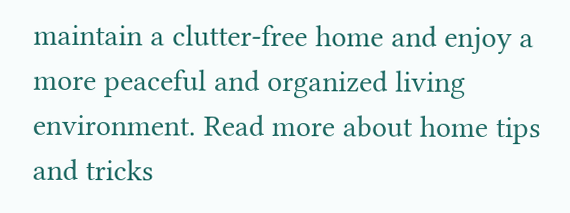maintain a clutter-free home and enjoy a more peaceful and organized living environment. Read more about home tips and tricks